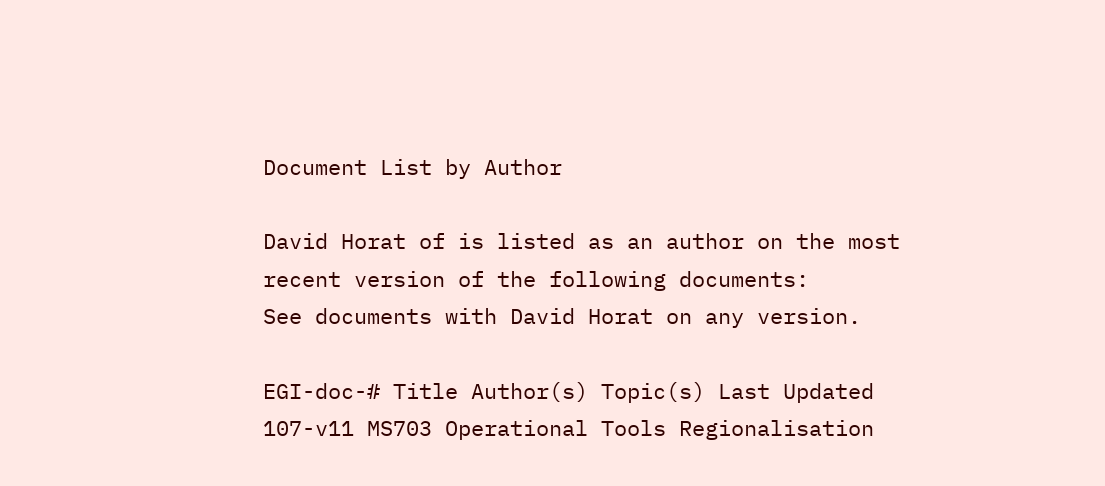Document List by Author

David Horat of is listed as an author on the most recent version of the following documents:
See documents with David Horat on any version.

EGI-doc-# Title Author(s) Topic(s) Last Updated
107-v11 MS703 Operational Tools Regionalisation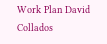Work Plan David Collados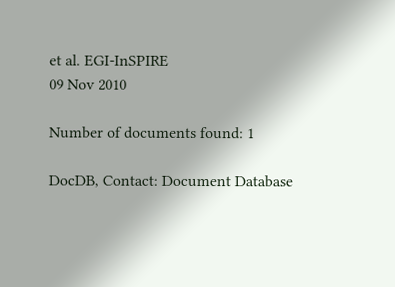et al. EGI-InSPIRE
09 Nov 2010

Number of documents found: 1

DocDB, Contact: Document Database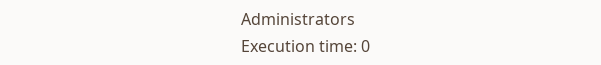Administrators
Execution time: 0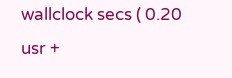wallclock secs ( 0.20 usr +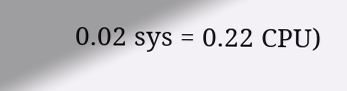0.02 sys = 0.22 CPU)